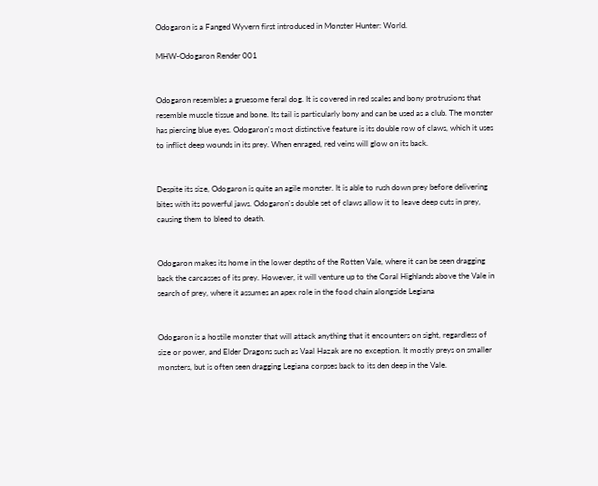Odogaron is a Fanged Wyvern first introduced in Monster Hunter: World.

MHW-Odogaron Render 001


Odogaron resembles a gruesome feral dog. It is covered in red scales and bony protrusions that resemble muscle tissue and bone. Its tail is particularly bony and can be used as a club. The monster has piercing blue eyes. Odogaron's most distinctive feature is its double row of claws, which it uses to inflict deep wounds in its prey. When enraged, red veins will glow on its back.


Despite its size, Odogaron is quite an agile monster. It is able to rush down prey before delivering bites with its powerful jaws. Odogaron's double set of claws allow it to leave deep cuts in prey, causing them to bleed to death.


Odogaron makes its home in the lower depths of the Rotten Vale, where it can be seen dragging back the carcasses of its prey. However, it will venture up to the Coral Highlands above the Vale in search of prey, where it assumes an apex role in the food chain alongside Legiana


Odogaron is a hostile monster that will attack anything that it encounters on sight, regardless of size or power, and Elder Dragons such as Vaal Hazak are no exception. It mostly preys on smaller monsters, but is often seen dragging Legiana corpses back to its den deep in the Vale.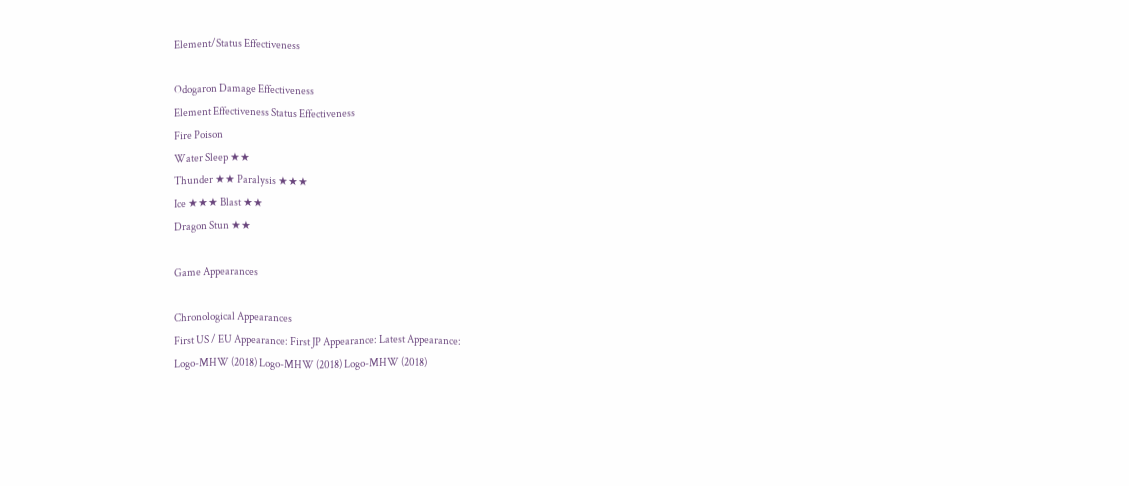Element/Status Effectiveness

Odogaron Damage Effectiveness
Element Effectiveness Status Effectiveness
Fire Poison
Water Sleep ★★
Thunder ★★ Paralysis ★★★
Ice ★★★ Blast ★★
Dragon Stun ★★

Game Appearances

Chronological Appearances
First US / EU Appearance: First JP Appearance: Latest Appearance:
Logo-MHW (2018) Logo-MHW (2018) Logo-MHW (2018)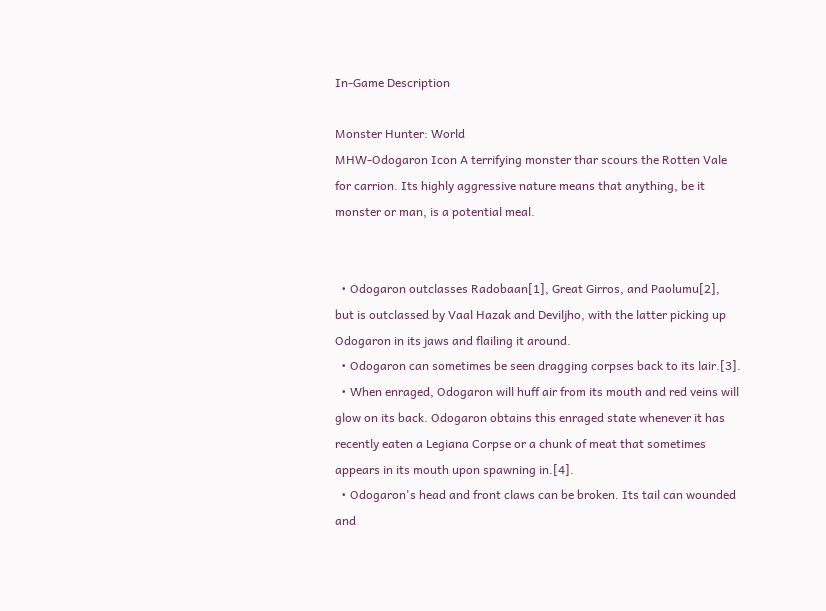In-Game Description

Monster Hunter: World
MHW-Odogaron Icon A terrifying monster thar scours the Rotten Vale for carrion. Its highly aggressive nature means that anything, be it monster or man, is a potential meal.


  • Odogaron outclasses Radobaan[1], Great Girros, and Paolumu[2], but is outclassed by Vaal Hazak and Deviljho, with the latter picking up Odogaron in its jaws and flailing it around.
  • Odogaron can sometimes be seen dragging corpses back to its lair.[3].
  • When enraged, Odogaron will huff air from its mouth and red veins will glow on its back. Odogaron obtains this enraged state whenever it has recently eaten a Legiana Corpse or a chunk of meat that sometimes appears in its mouth upon spawning in.[4].
  • Odogaron's head and front claws can be broken. Its tail can wounded and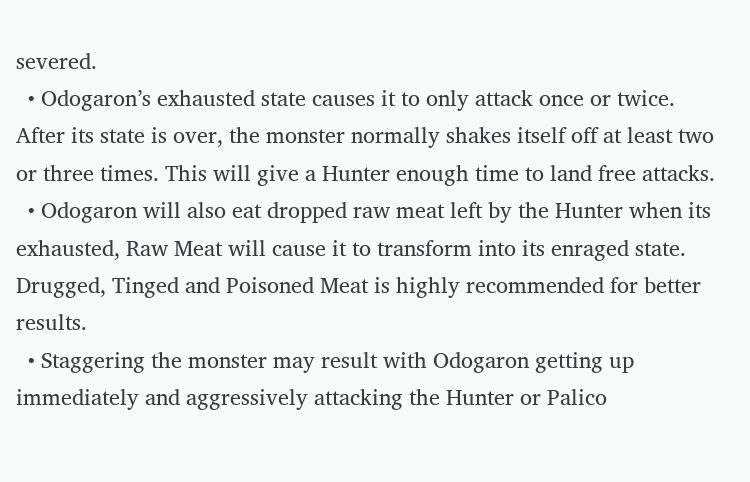severed.
  • Odogaron’s exhausted state causes it to only attack once or twice. After its state is over, the monster normally shakes itself off at least two or three times. This will give a Hunter enough time to land free attacks.
  • Odogaron will also eat dropped raw meat left by the Hunter when its exhausted, Raw Meat will cause it to transform into its enraged state. Drugged, Tinged and Poisoned Meat is highly recommended for better results.
  • Staggering the monster may result with Odogaron getting up immediately and aggressively attacking the Hunter or Palico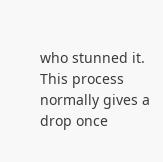who stunned it. This process normally gives a drop once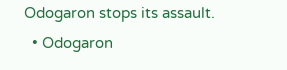Odogaron stops its assault.
  • Odogaron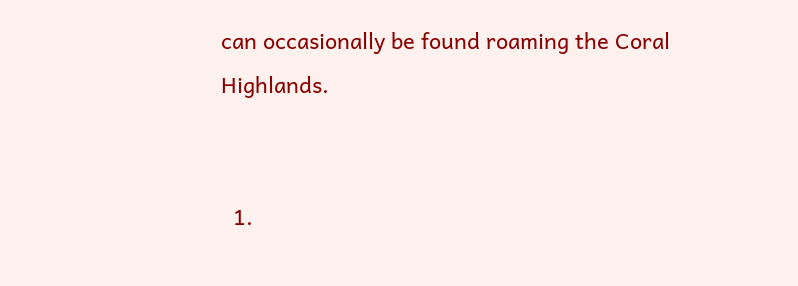can occasionally be found roaming the Coral Highlands.


  1.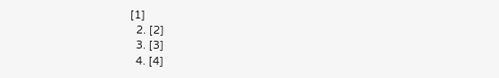[1]
  2. [2]
  3. [3]
  4. [4]